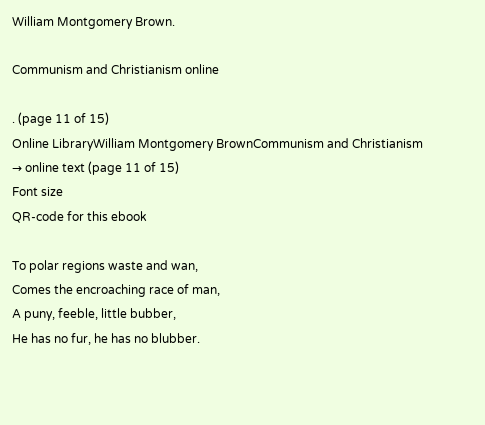William Montgomery Brown.

Communism and Christianism online

. (page 11 of 15)
Online LibraryWilliam Montgomery BrownCommunism and Christianism → online text (page 11 of 15)
Font size
QR-code for this ebook

To polar regions waste and wan,
Comes the encroaching race of man,
A puny, feeble, little bubber,
He has no fur, he has no blubber.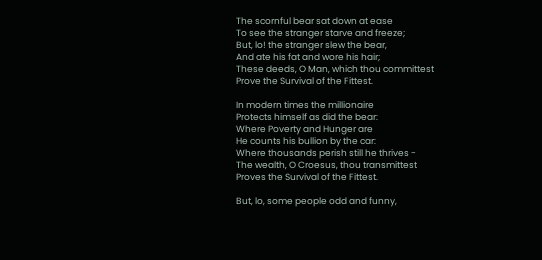The scornful bear sat down at ease
To see the stranger starve and freeze;
But, lo! the stranger slew the bear,
And ate his fat and wore his hair;
These deeds, O Man, which thou committest
Prove the Survival of the Fittest.

In modern times the millionaire
Protects himself as did the bear:
Where Poverty and Hunger are
He counts his bullion by the car:
Where thousands perish still he thrives -
The wealth, O Croesus, thou transmittest
Proves the Survival of the Fittest.

But, lo, some people odd and funny,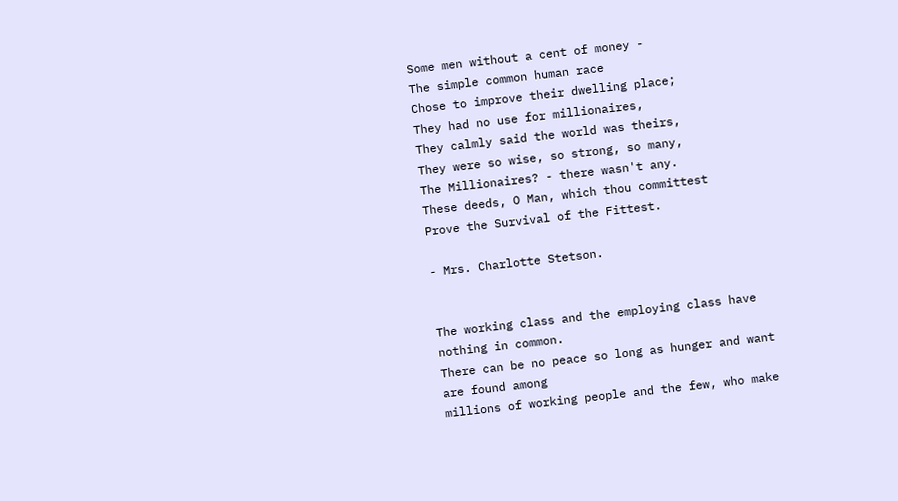Some men without a cent of money -
The simple common human race
Chose to improve their dwelling place;
They had no use for millionaires,
They calmly said the world was theirs,
They were so wise, so strong, so many,
The Millionaires? - there wasn't any.
These deeds, O Man, which thou committest
Prove the Survival of the Fittest.

- Mrs. Charlotte Stetson.


The working class and the employing class have nothing in common.
There can be no peace so long as hunger and want are found among
millions of working people and the few, who make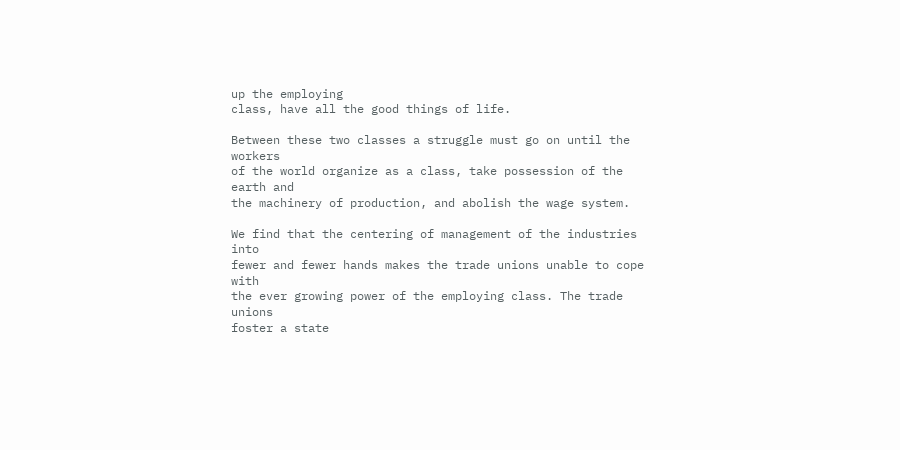up the employing
class, have all the good things of life.

Between these two classes a struggle must go on until the workers
of the world organize as a class, take possession of the earth and
the machinery of production, and abolish the wage system.

We find that the centering of management of the industries into
fewer and fewer hands makes the trade unions unable to cope with
the ever growing power of the employing class. The trade unions
foster a state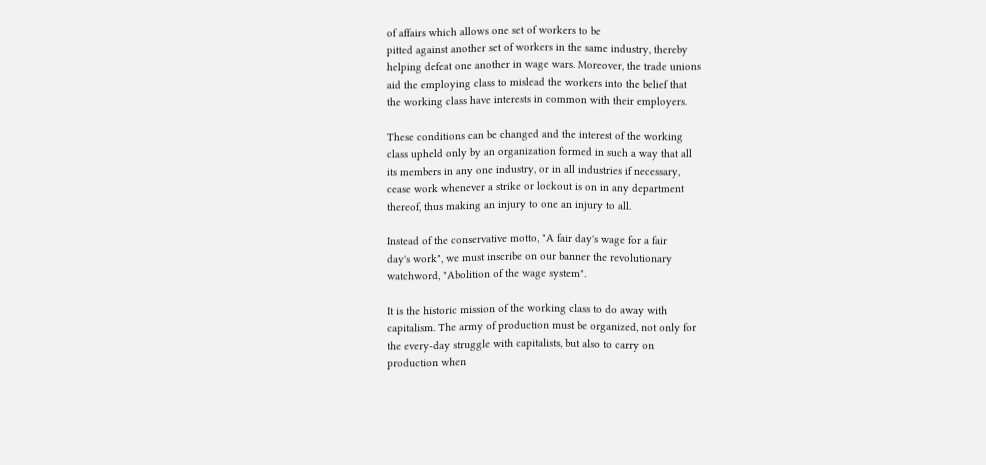of affairs which allows one set of workers to be
pitted against another set of workers in the same industry, thereby
helping defeat one another in wage wars. Moreover, the trade unions
aid the employing class to mislead the workers into the belief that
the working class have interests in common with their employers.

These conditions can be changed and the interest of the working
class upheld only by an organization formed in such a way that all
its members in any one industry, or in all industries if necessary,
cease work whenever a strike or lockout is on in any department
thereof, thus making an injury to one an injury to all.

Instead of the conservative motto, "A fair day's wage for a fair
day's work", we must inscribe on our banner the revolutionary
watchword, "Abolition of the wage system".

It is the historic mission of the working class to do away with
capitalism. The army of production must be organized, not only for
the every-day struggle with capitalists, but also to carry on
production when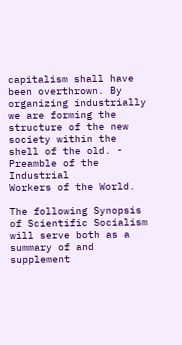capitalism shall have been overthrown. By
organizing industrially we are forming the structure of the new
society within the shell of the old. - Preamble of the Industrial
Workers of the World.

The following Synopsis of Scientific Socialism will serve both as a
summary of and supplement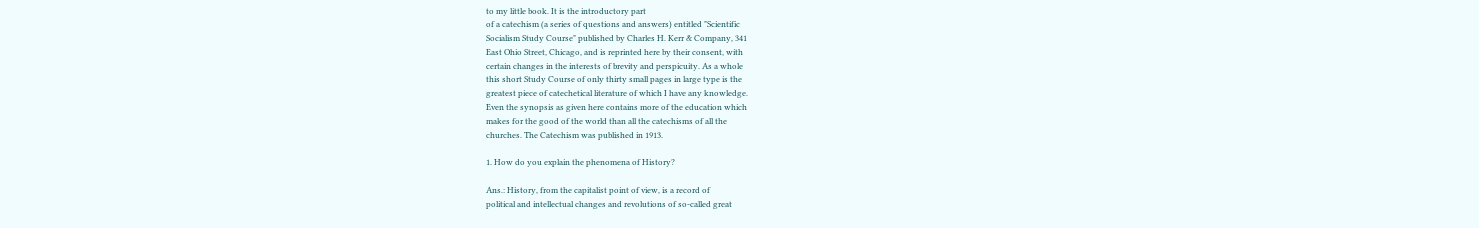to my little book. It is the introductory part
of a catechism (a series of questions and answers) entitled "Scientific
Socialism Study Course" published by Charles H. Kerr & Company, 341
East Ohio Street, Chicago, and is reprinted here by their consent, with
certain changes in the interests of brevity and perspicuity. As a whole
this short Study Course of only thirty small pages in large type is the
greatest piece of catechetical literature of which I have any knowledge.
Even the synopsis as given here contains more of the education which
makes for the good of the world than all the catechisms of all the
churches. The Catechism was published in 1913.

1. How do you explain the phenomena of History?

Ans.: History, from the capitalist point of view, is a record of
political and intellectual changes and revolutions of so-called great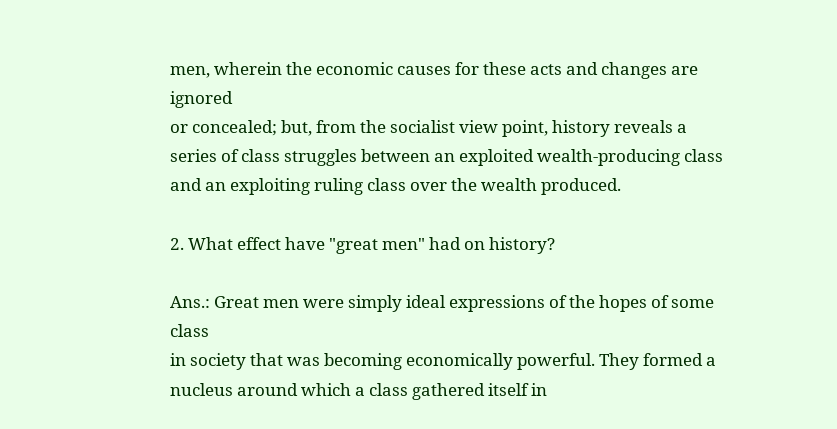men, wherein the economic causes for these acts and changes are ignored
or concealed; but, from the socialist view point, history reveals a
series of class struggles between an exploited wealth-producing class
and an exploiting ruling class over the wealth produced.

2. What effect have "great men" had on history?

Ans.: Great men were simply ideal expressions of the hopes of some class
in society that was becoming economically powerful. They formed a
nucleus around which a class gathered itself in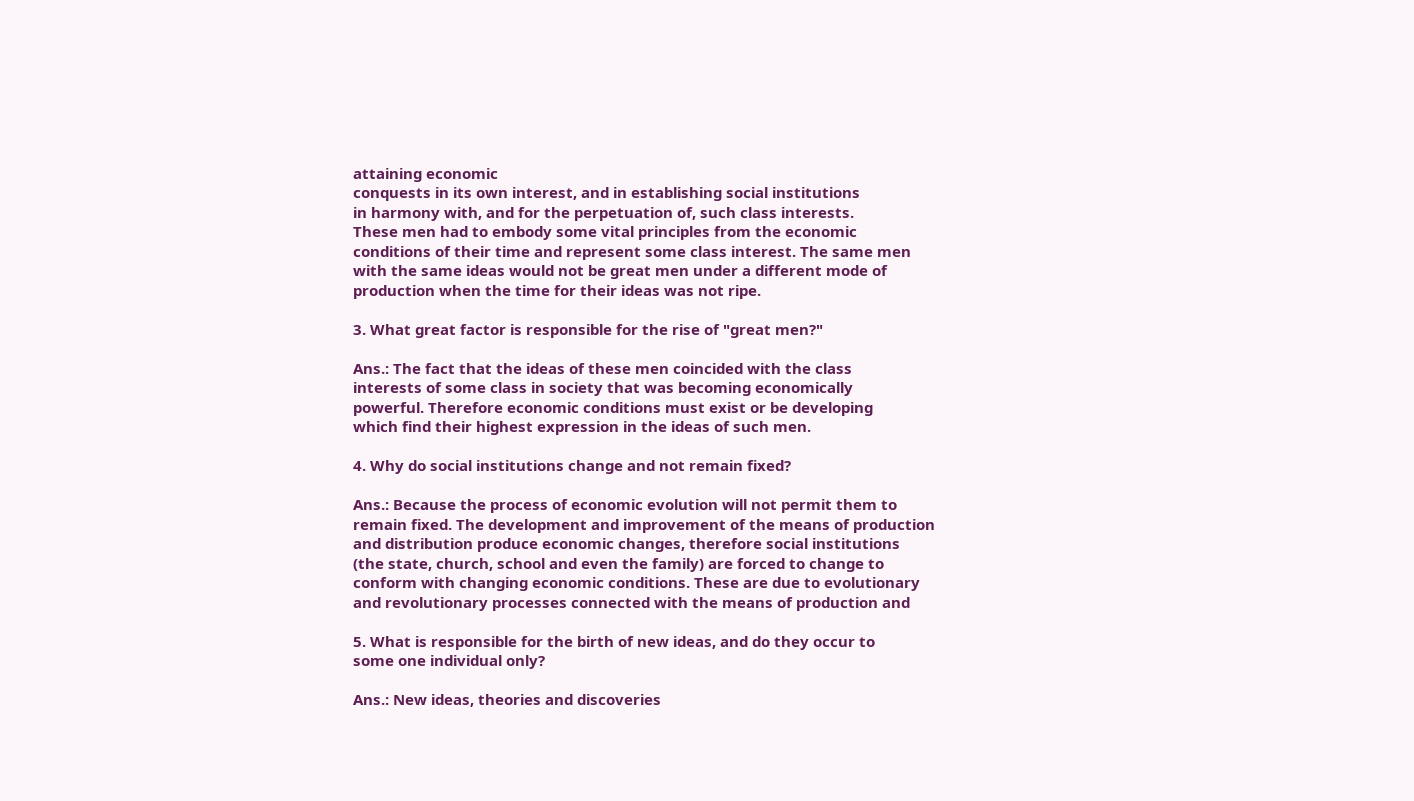attaining economic
conquests in its own interest, and in establishing social institutions
in harmony with, and for the perpetuation of, such class interests.
These men had to embody some vital principles from the economic
conditions of their time and represent some class interest. The same men
with the same ideas would not be great men under a different mode of
production when the time for their ideas was not ripe.

3. What great factor is responsible for the rise of "great men?"

Ans.: The fact that the ideas of these men coincided with the class
interests of some class in society that was becoming economically
powerful. Therefore economic conditions must exist or be developing
which find their highest expression in the ideas of such men.

4. Why do social institutions change and not remain fixed?

Ans.: Because the process of economic evolution will not permit them to
remain fixed. The development and improvement of the means of production
and distribution produce economic changes, therefore social institutions
(the state, church, school and even the family) are forced to change to
conform with changing economic conditions. These are due to evolutionary
and revolutionary processes connected with the means of production and

5. What is responsible for the birth of new ideas, and do they occur to
some one individual only?

Ans.: New ideas, theories and discoveries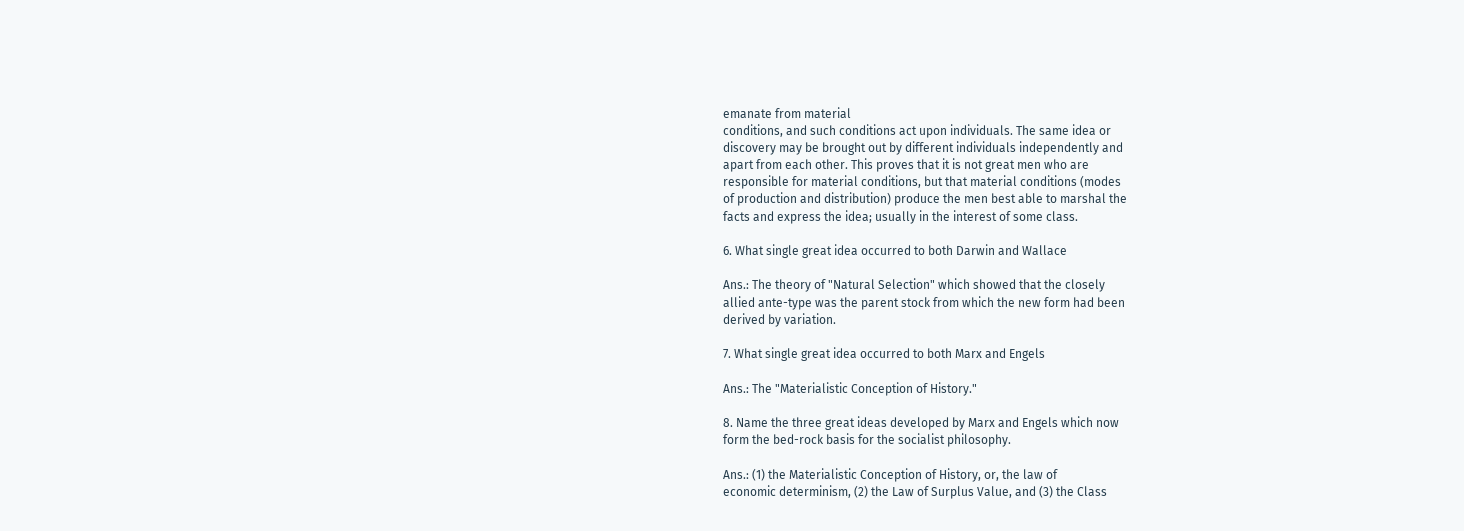emanate from material
conditions, and such conditions act upon individuals. The same idea or
discovery may be brought out by different individuals independently and
apart from each other. This proves that it is not great men who are
responsible for material conditions, but that material conditions (modes
of production and distribution) produce the men best able to marshal the
facts and express the idea; usually in the interest of some class.

6. What single great idea occurred to both Darwin and Wallace

Ans.: The theory of "Natural Selection" which showed that the closely
allied ante-type was the parent stock from which the new form had been
derived by variation.

7. What single great idea occurred to both Marx and Engels

Ans.: The "Materialistic Conception of History."

8. Name the three great ideas developed by Marx and Engels which now
form the bed-rock basis for the socialist philosophy.

Ans.: (1) the Materialistic Conception of History, or, the law of
economic determinism, (2) the Law of Surplus Value, and (3) the Class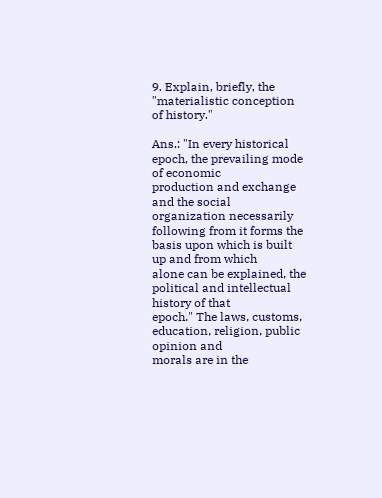9. Explain, briefly, the "materialistic conception of history."

Ans.: "In every historical epoch, the prevailing mode of economic
production and exchange and the social organization necessarily
following from it forms the basis upon which is built up and from which
alone can be explained, the political and intellectual history of that
epoch." The laws, customs, education, religion, public opinion and
morals are in the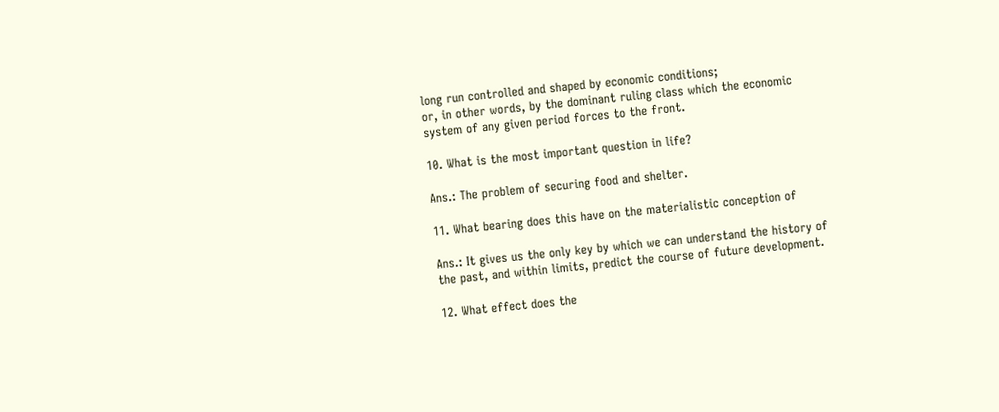long run controlled and shaped by economic conditions;
or, in other words, by the dominant ruling class which the economic
system of any given period forces to the front.

10. What is the most important question in life?

Ans.: The problem of securing food and shelter.

11. What bearing does this have on the materialistic conception of

Ans.: It gives us the only key by which we can understand the history of
the past, and within limits, predict the course of future development.

12. What effect does the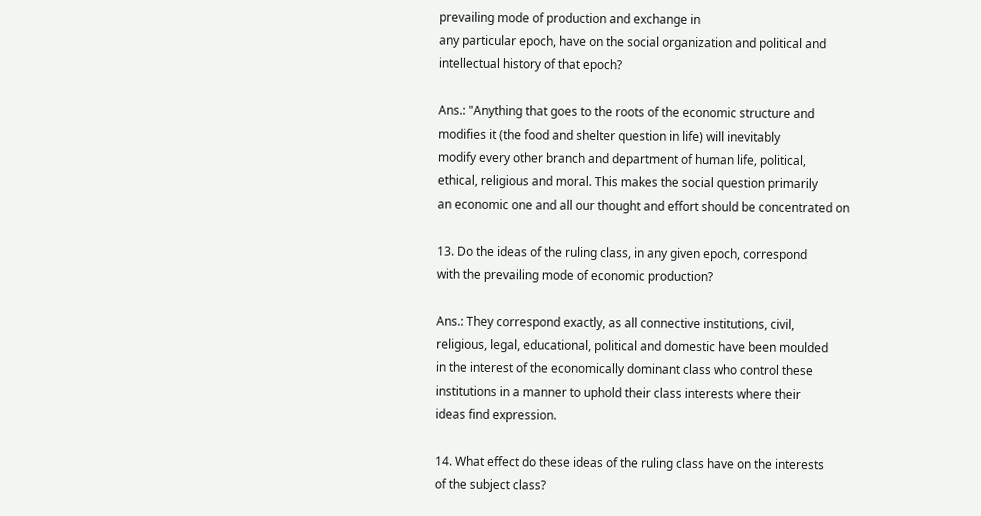prevailing mode of production and exchange in
any particular epoch, have on the social organization and political and
intellectual history of that epoch?

Ans.: "Anything that goes to the roots of the economic structure and
modifies it (the food and shelter question in life) will inevitably
modify every other branch and department of human life, political,
ethical, religious and moral. This makes the social question primarily
an economic one and all our thought and effort should be concentrated on

13. Do the ideas of the ruling class, in any given epoch, correspond
with the prevailing mode of economic production?

Ans.: They correspond exactly, as all connective institutions, civil,
religious, legal, educational, political and domestic have been moulded
in the interest of the economically dominant class who control these
institutions in a manner to uphold their class interests where their
ideas find expression.

14. What effect do these ideas of the ruling class have on the interests
of the subject class?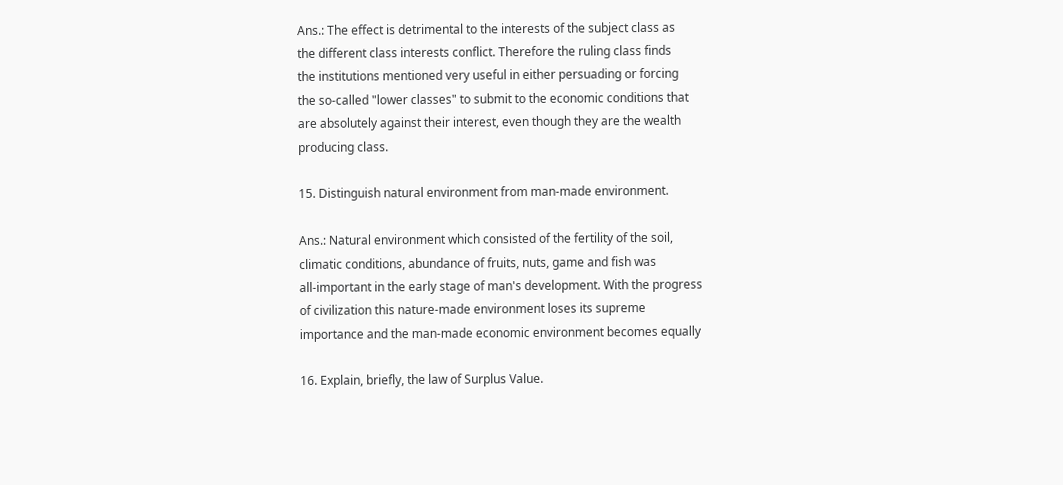Ans.: The effect is detrimental to the interests of the subject class as
the different class interests conflict. Therefore the ruling class finds
the institutions mentioned very useful in either persuading or forcing
the so-called "lower classes" to submit to the economic conditions that
are absolutely against their interest, even though they are the wealth
producing class.

15. Distinguish natural environment from man-made environment.

Ans.: Natural environment which consisted of the fertility of the soil,
climatic conditions, abundance of fruits, nuts, game and fish was
all-important in the early stage of man's development. With the progress
of civilization this nature-made environment loses its supreme
importance and the man-made economic environment becomes equally

16. Explain, briefly, the law of Surplus Value.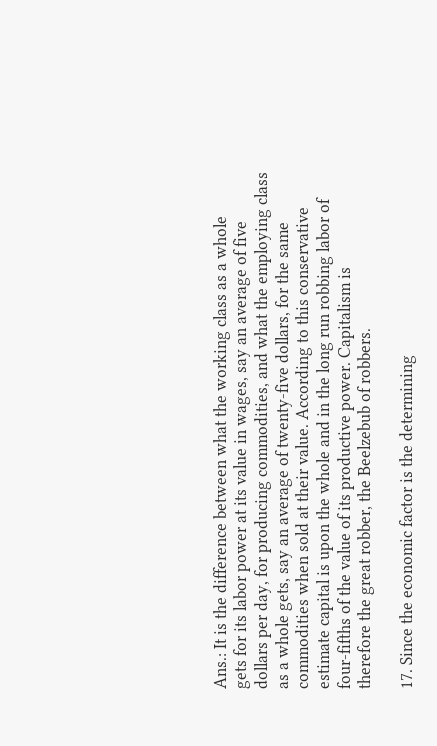Ans.: It is the difference between what the working class as a whole
gets for its labor power at its value in wages, say an average of five
dollars per day, for producing commodities, and what the employing class
as a whole gets, say an average of twenty-five dollars, for the same
commodities when sold at their value. According to this conservative
estimate capital is upon the whole and in the long run robbing labor of
four-fifths of the value of its productive power. Capitalism is
therefore the great robber, the Beelzebub of robbers.

17. Since the economic factor is the determining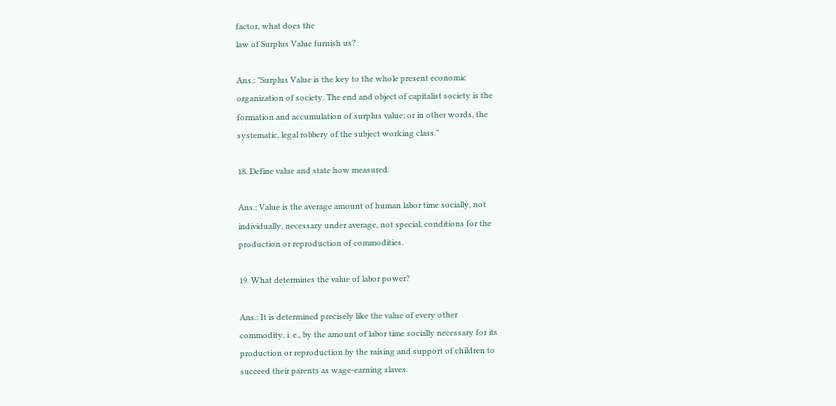factor, what does the
law of Surplus Value furnish us?

Ans.: "Surplus Value is the key to the whole present economic
organization of society. The end and object of capitalist society is the
formation and accumulation of surplus value; or in other words, the
systematic, legal robbery of the subject working class."

18. Define value and state how measured.

Ans.: Value is the average amount of human labor time socially, not
individually, necessary under average, not special, conditions for the
production or reproduction of commodities.

19. What determines the value of labor power?

Ans.: It is determined precisely like the value of every other
commodity, i. e., by the amount of labor time socially necessary for its
production or reproduction by the raising and support of children to
succeed their parents as wage-earning slaves.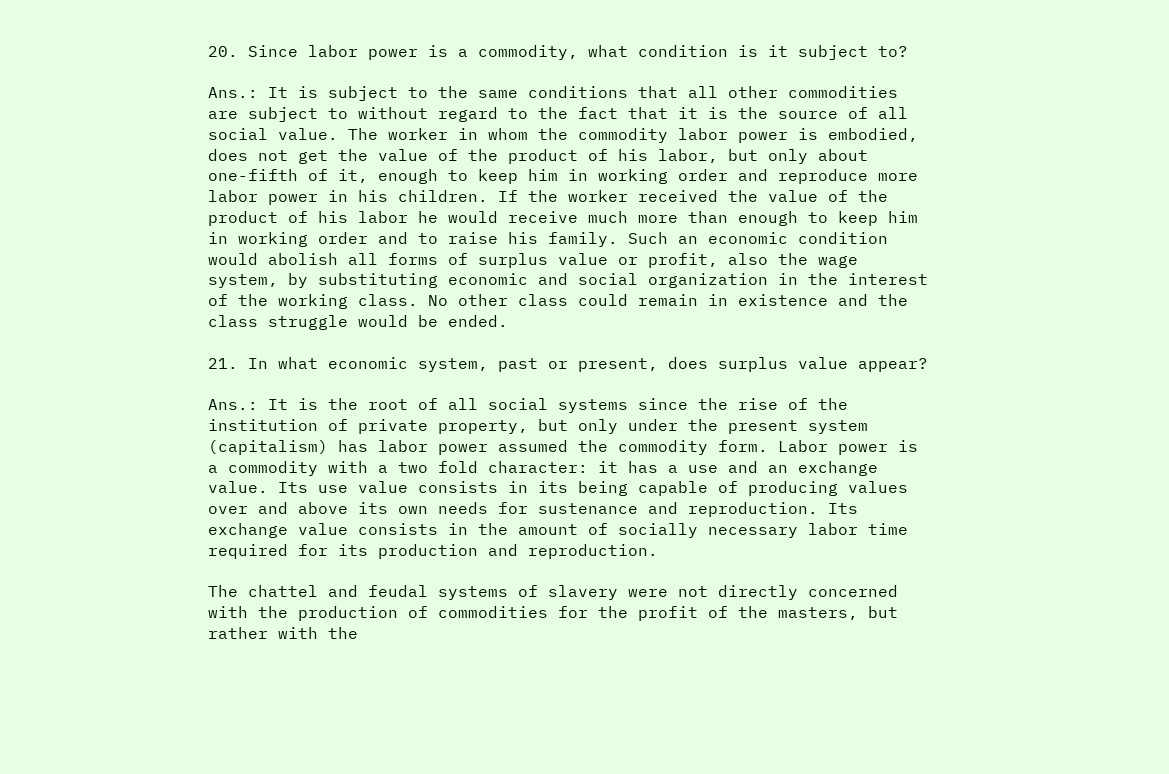20. Since labor power is a commodity, what condition is it subject to?

Ans.: It is subject to the same conditions that all other commodities
are subject to without regard to the fact that it is the source of all
social value. The worker in whom the commodity labor power is embodied,
does not get the value of the product of his labor, but only about
one-fifth of it, enough to keep him in working order and reproduce more
labor power in his children. If the worker received the value of the
product of his labor he would receive much more than enough to keep him
in working order and to raise his family. Such an economic condition
would abolish all forms of surplus value or profit, also the wage
system, by substituting economic and social organization in the interest
of the working class. No other class could remain in existence and the
class struggle would be ended.

21. In what economic system, past or present, does surplus value appear?

Ans.: It is the root of all social systems since the rise of the
institution of private property, but only under the present system
(capitalism) has labor power assumed the commodity form. Labor power is
a commodity with a two fold character: it has a use and an exchange
value. Its use value consists in its being capable of producing values
over and above its own needs for sustenance and reproduction. Its
exchange value consists in the amount of socially necessary labor time
required for its production and reproduction.

The chattel and feudal systems of slavery were not directly concerned
with the production of commodities for the profit of the masters, but
rather with the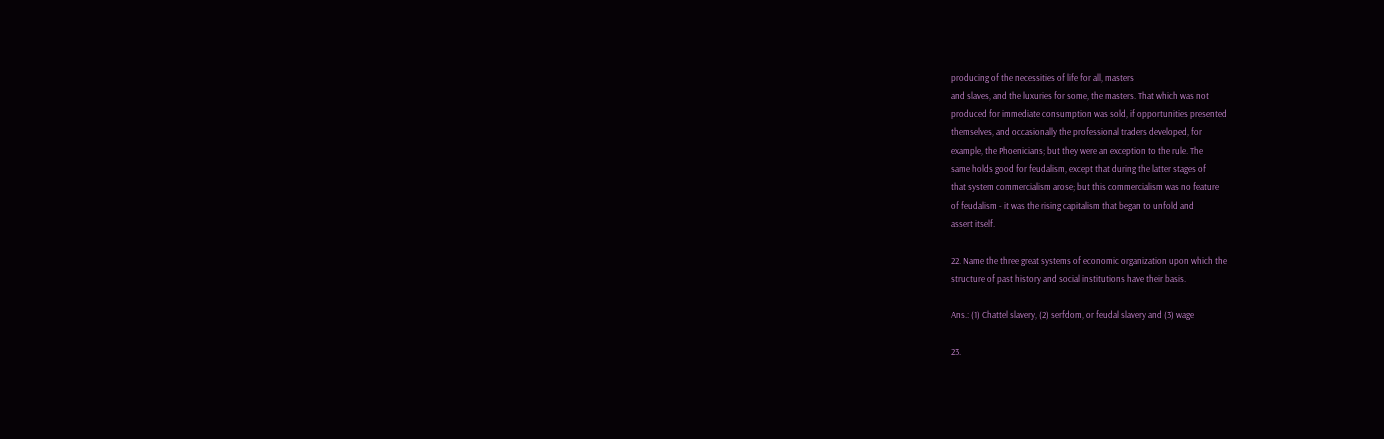producing of the necessities of life for all, masters
and slaves, and the luxuries for some, the masters. That which was not
produced for immediate consumption was sold, if opportunities presented
themselves, and occasionally the professional traders developed, for
example, the Phoenicians; but they were an exception to the rule. The
same holds good for feudalism, except that during the latter stages of
that system commercialism arose; but this commercialism was no feature
of feudalism - it was the rising capitalism that began to unfold and
assert itself.

22. Name the three great systems of economic organization upon which the
structure of past history and social institutions have their basis.

Ans.: (1) Chattel slavery, (2) serfdom, or feudal slavery and (3) wage

23.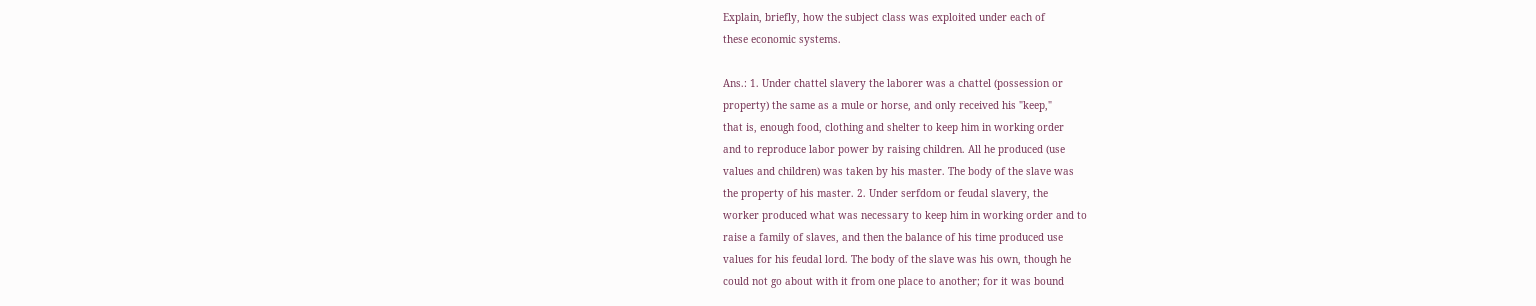Explain, briefly, how the subject class was exploited under each of
these economic systems.

Ans.: 1. Under chattel slavery the laborer was a chattel (possession or
property) the same as a mule or horse, and only received his "keep,"
that is, enough food, clothing and shelter to keep him in working order
and to reproduce labor power by raising children. All he produced (use
values and children) was taken by his master. The body of the slave was
the property of his master. 2. Under serfdom or feudal slavery, the
worker produced what was necessary to keep him in working order and to
raise a family of slaves, and then the balance of his time produced use
values for his feudal lord. The body of the slave was his own, though he
could not go about with it from one place to another; for it was bound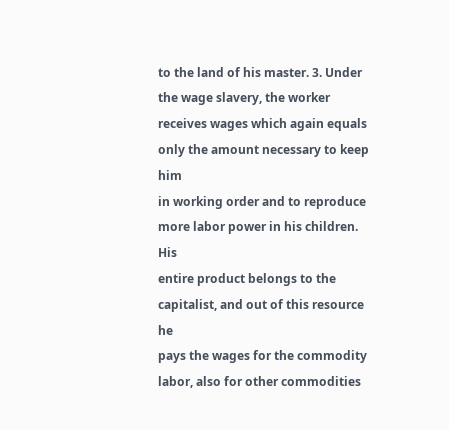to the land of his master. 3. Under the wage slavery, the worker
receives wages which again equals only the amount necessary to keep him
in working order and to reproduce more labor power in his children. His
entire product belongs to the capitalist, and out of this resource he
pays the wages for the commodity labor, also for other commodities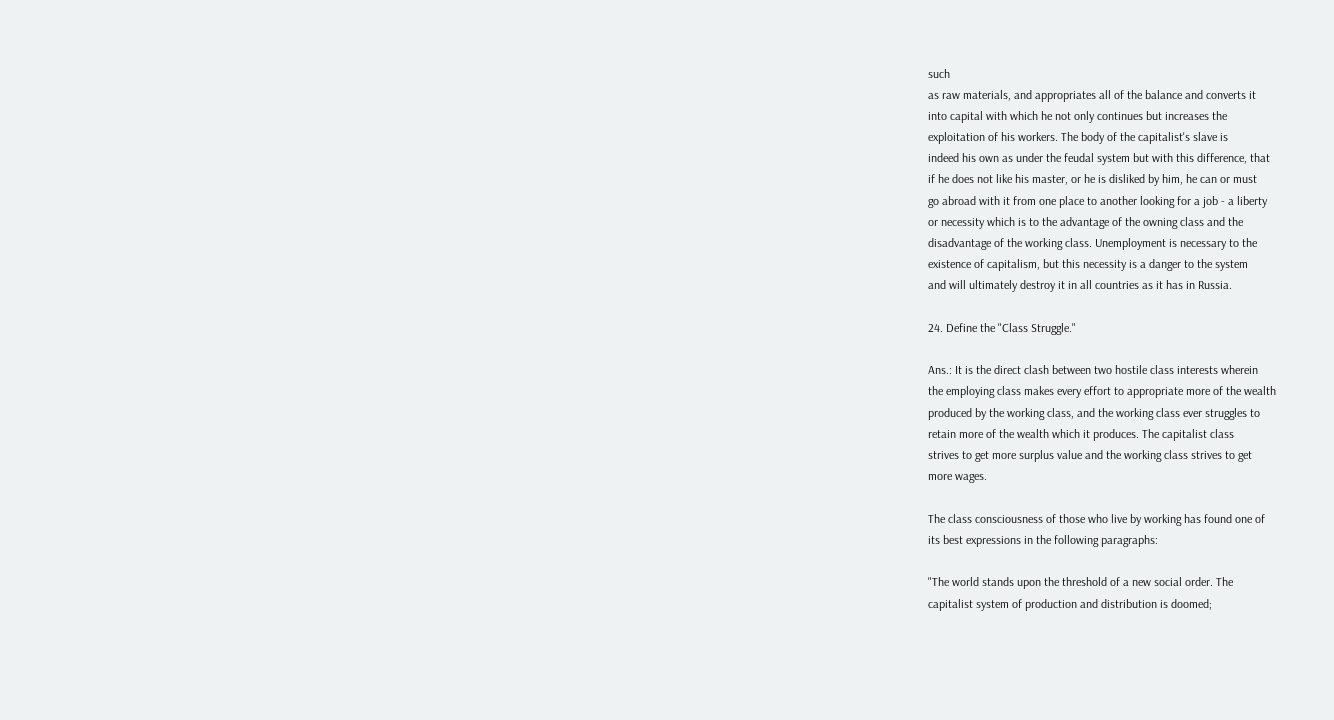such
as raw materials, and appropriates all of the balance and converts it
into capital with which he not only continues but increases the
exploitation of his workers. The body of the capitalist's slave is
indeed his own as under the feudal system but with this difference, that
if he does not like his master, or he is disliked by him, he can or must
go abroad with it from one place to another looking for a job - a liberty
or necessity which is to the advantage of the owning class and the
disadvantage of the working class. Unemployment is necessary to the
existence of capitalism, but this necessity is a danger to the system
and will ultimately destroy it in all countries as it has in Russia.

24. Define the "Class Struggle."

Ans.: It is the direct clash between two hostile class interests wherein
the employing class makes every effort to appropriate more of the wealth
produced by the working class, and the working class ever struggles to
retain more of the wealth which it produces. The capitalist class
strives to get more surplus value and the working class strives to get
more wages.

The class consciousness of those who live by working has found one of
its best expressions in the following paragraphs:

"The world stands upon the threshold of a new social order. The
capitalist system of production and distribution is doomed;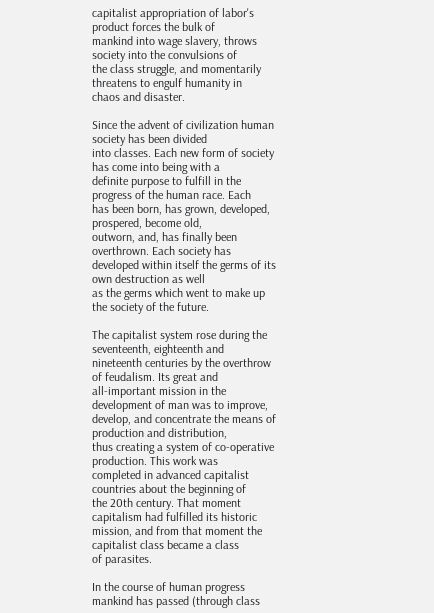capitalist appropriation of labor's product forces the bulk of
mankind into wage slavery, throws society into the convulsions of
the class struggle, and momentarily threatens to engulf humanity in
chaos and disaster.

Since the advent of civilization human society has been divided
into classes. Each new form of society has come into being with a
definite purpose to fulfill in the progress of the human race. Each
has been born, has grown, developed, prospered, become old,
outworn, and, has finally been overthrown. Each society has
developed within itself the germs of its own destruction as well
as the germs which went to make up the society of the future.

The capitalist system rose during the seventeenth, eighteenth and
nineteenth centuries by the overthrow of feudalism. Its great and
all-important mission in the development of man was to improve,
develop, and concentrate the means of production and distribution,
thus creating a system of co-operative production. This work was
completed in advanced capitalist countries about the beginning of
the 20th century. That moment capitalism had fulfilled its historic
mission, and from that moment the capitalist class became a class
of parasites.

In the course of human progress mankind has passed (through class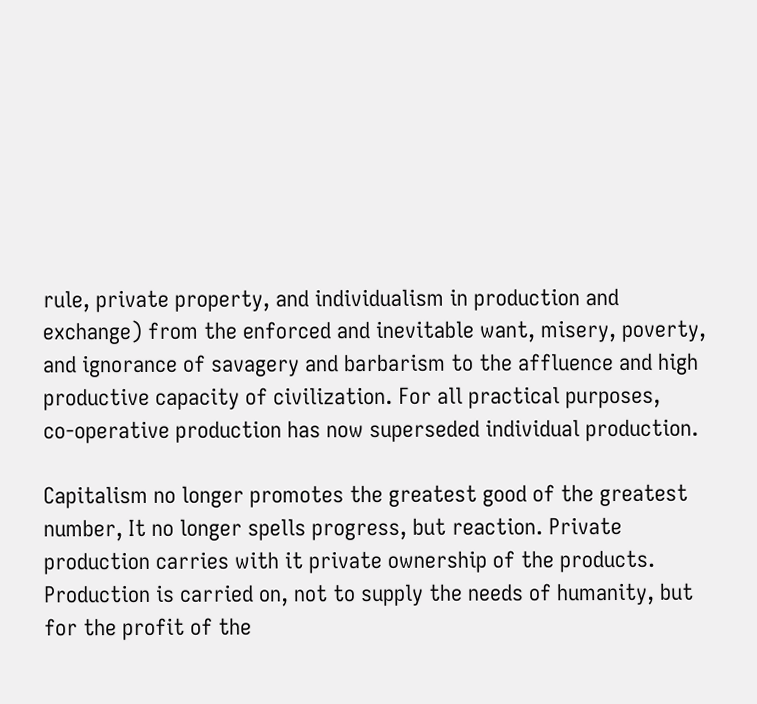rule, private property, and individualism in production and
exchange) from the enforced and inevitable want, misery, poverty,
and ignorance of savagery and barbarism to the affluence and high
productive capacity of civilization. For all practical purposes,
co-operative production has now superseded individual production.

Capitalism no longer promotes the greatest good of the greatest
number, It no longer spells progress, but reaction. Private
production carries with it private ownership of the products.
Production is carried on, not to supply the needs of humanity, but
for the profit of the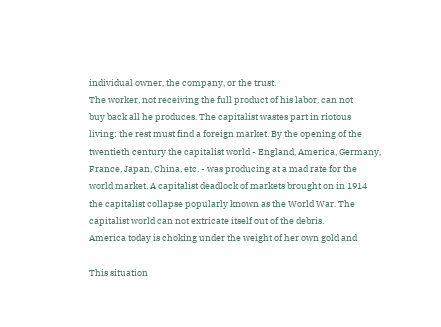individual owner, the company, or the trust.
The worker, not receiving the full product of his labor, can not
buy back all he produces. The capitalist wastes part in riotous
living; the rest must find a foreign market. By the opening of the
twentieth century the capitalist world - England, America, Germany,
France, Japan, China, etc. - was producing at a mad rate for the
world market. A capitalist deadlock of markets brought on in 1914
the capitalist collapse popularly known as the World War. The
capitalist world can not extricate itself out of the debris.
America today is choking under the weight of her own gold and

This situation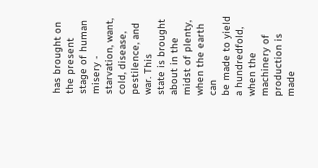has brought on the present stage of human
misery - starvation, want, cold, disease, pestilence, and war. This
state is brought about in the midst of plenty, when the earth can
be made to yield a hundredfold, when the machinery of production is
made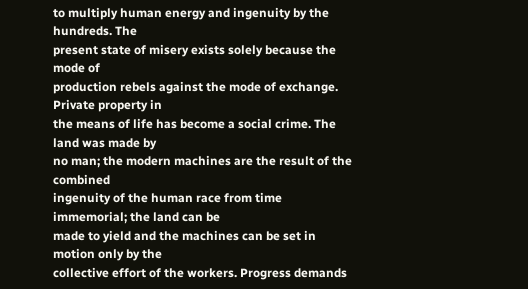to multiply human energy and ingenuity by the hundreds. The
present state of misery exists solely because the mode of
production rebels against the mode of exchange. Private property in
the means of life has become a social crime. The land was made by
no man; the modern machines are the result of the combined
ingenuity of the human race from time immemorial; the land can be
made to yield and the machines can be set in motion only by the
collective effort of the workers. Progress demands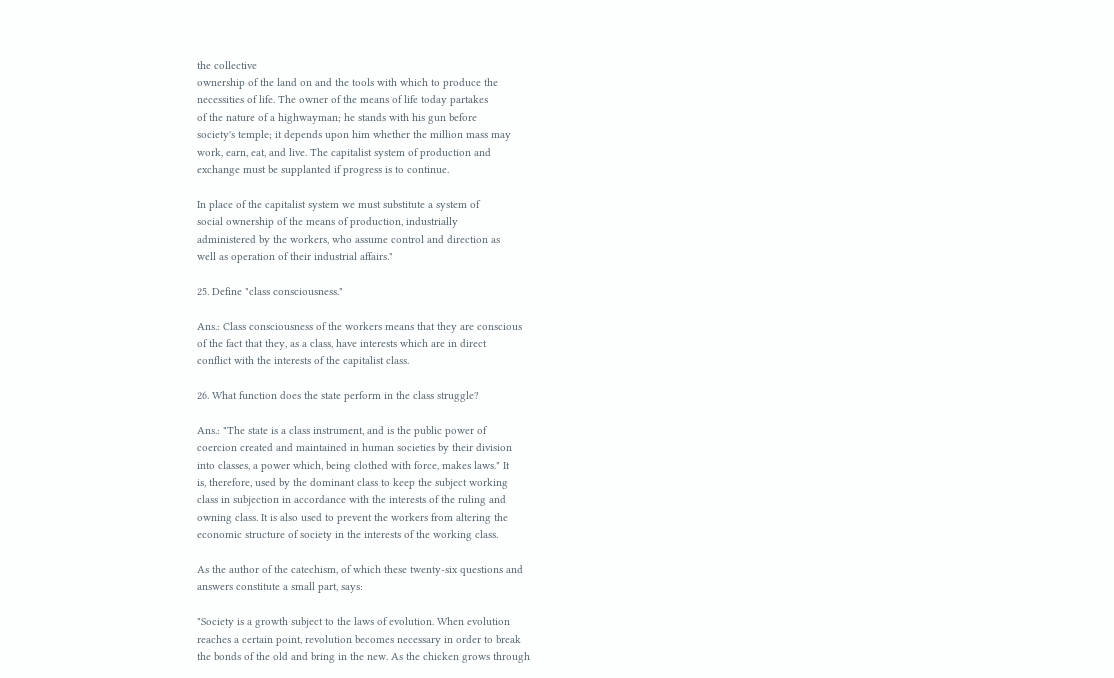the collective
ownership of the land on and the tools with which to produce the
necessities of life. The owner of the means of life today partakes
of the nature of a highwayman; he stands with his gun before
society's temple; it depends upon him whether the million mass may
work, earn, eat, and live. The capitalist system of production and
exchange must be supplanted if progress is to continue.

In place of the capitalist system we must substitute a system of
social ownership of the means of production, industrially
administered by the workers, who assume control and direction as
well as operation of their industrial affairs."

25. Define "class consciousness."

Ans.: Class consciousness of the workers means that they are conscious
of the fact that they, as a class, have interests which are in direct
conflict with the interests of the capitalist class.

26. What function does the state perform in the class struggle?

Ans.: "The state is a class instrument, and is the public power of
coercion created and maintained in human societies by their division
into classes, a power which, being clothed with force, makes laws." It
is, therefore, used by the dominant class to keep the subject working
class in subjection in accordance with the interests of the ruling and
owning class. It is also used to prevent the workers from altering the
economic structure of society in the interests of the working class.

As the author of the catechism, of which these twenty-six questions and
answers constitute a small part, says:

"Society is a growth subject to the laws of evolution. When evolution
reaches a certain point, revolution becomes necessary in order to break
the bonds of the old and bring in the new. As the chicken grows through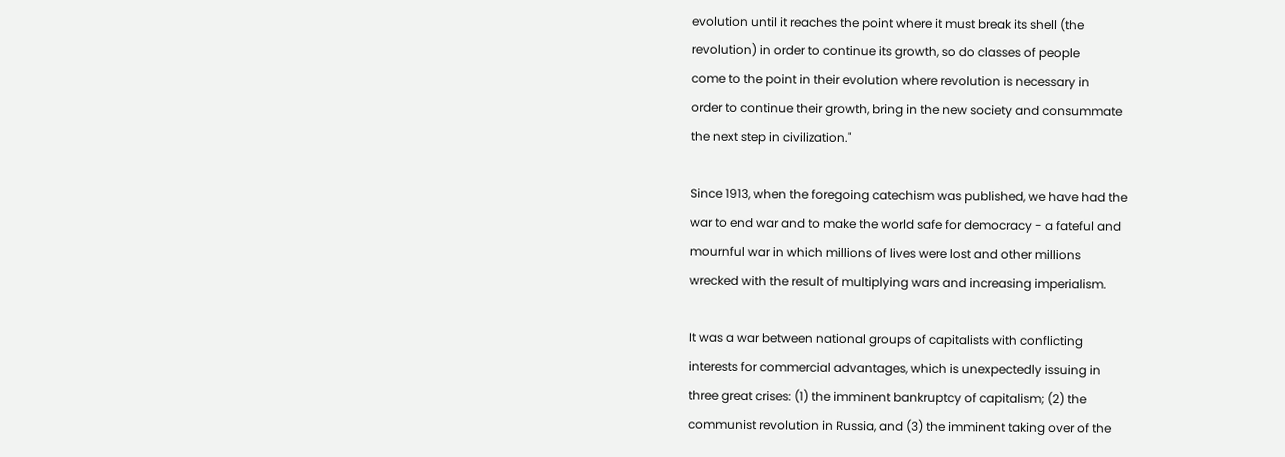evolution until it reaches the point where it must break its shell (the
revolution) in order to continue its growth, so do classes of people
come to the point in their evolution where revolution is necessary in
order to continue their growth, bring in the new society and consummate
the next step in civilization."

Since 1913, when the foregoing catechism was published, we have had the
war to end war and to make the world safe for democracy - a fateful and
mournful war in which millions of lives were lost and other millions
wrecked with the result of multiplying wars and increasing imperialism.

It was a war between national groups of capitalists with conflicting
interests for commercial advantages, which is unexpectedly issuing in
three great crises: (1) the imminent bankruptcy of capitalism; (2) the
communist revolution in Russia, and (3) the imminent taking over of the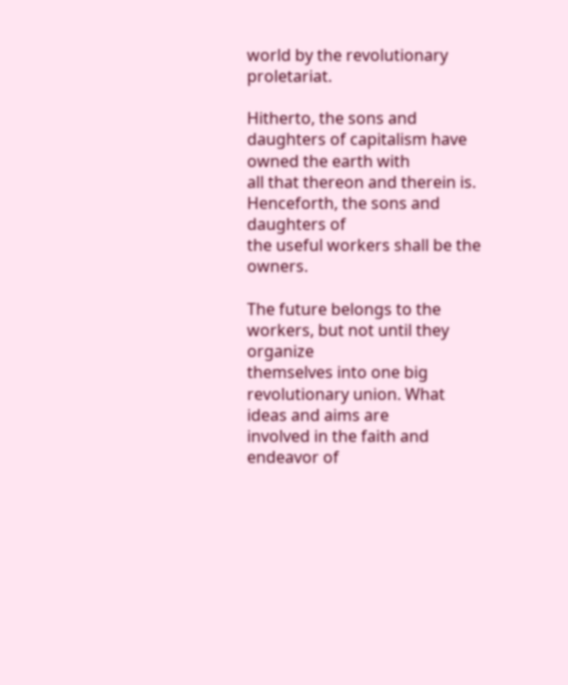world by the revolutionary proletariat.

Hitherto, the sons and daughters of capitalism have owned the earth with
all that thereon and therein is. Henceforth, the sons and daughters of
the useful workers shall be the owners.

The future belongs to the workers, but not until they organize
themselves into one big revolutionary union. What ideas and aims are
involved in the faith and endeavor of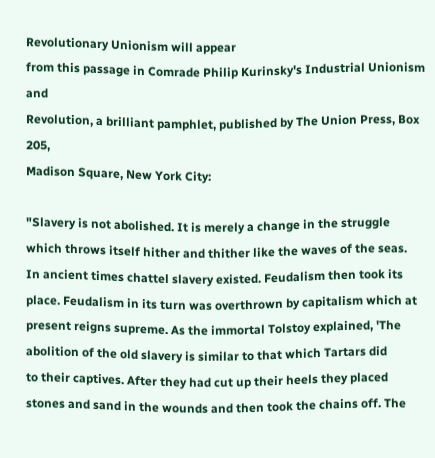Revolutionary Unionism will appear
from this passage in Comrade Philip Kurinsky's Industrial Unionism and
Revolution, a brilliant pamphlet, published by The Union Press, Box 205,
Madison Square, New York City:

"Slavery is not abolished. It is merely a change in the struggle
which throws itself hither and thither like the waves of the seas.
In ancient times chattel slavery existed. Feudalism then took its
place. Feudalism in its turn was overthrown by capitalism which at
present reigns supreme. As the immortal Tolstoy explained, 'The
abolition of the old slavery is similar to that which Tartars did
to their captives. After they had cut up their heels they placed
stones and sand in the wounds and then took the chains off. The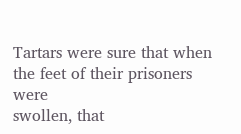Tartars were sure that when the feet of their prisoners were
swollen, that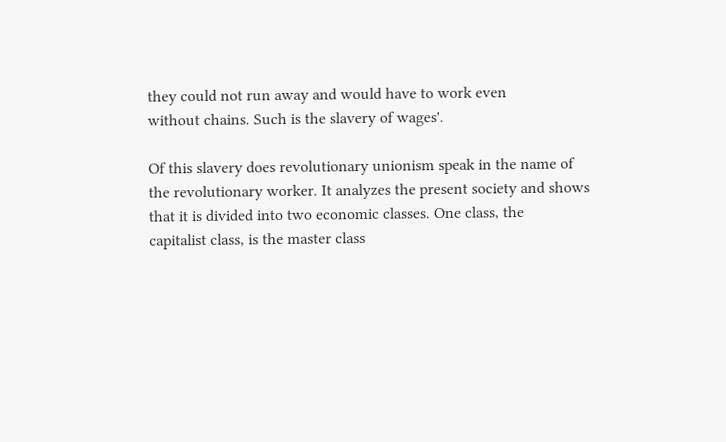they could not run away and would have to work even
without chains. Such is the slavery of wages'.

Of this slavery does revolutionary unionism speak in the name of
the revolutionary worker. It analyzes the present society and shows
that it is divided into two economic classes. One class, the
capitalist class, is the master class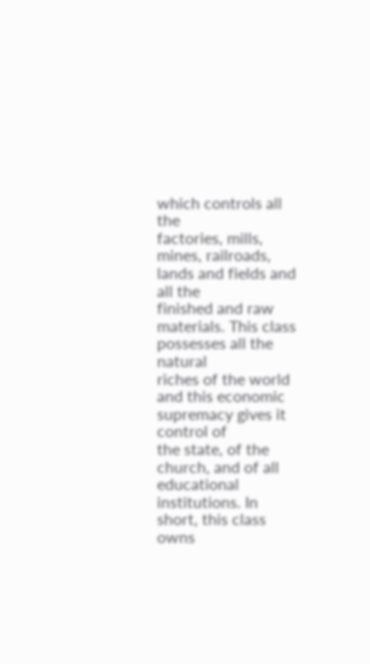which controls all the
factories, mills, mines, railroads, lands and fields and all the
finished and raw materials. This class possesses all the natural
riches of the world and this economic supremacy gives it control of
the state, of the church, and of all educational institutions. In
short, this class owns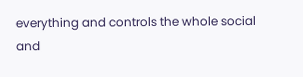everything and controls the whole social and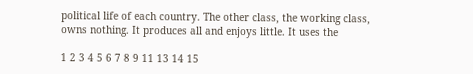political life of each country. The other class, the working class,
owns nothing. It produces all and enjoys little. It uses the

1 2 3 4 5 6 7 8 9 11 13 14 15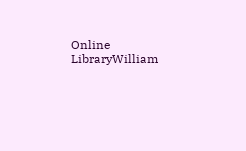Online LibraryWilliam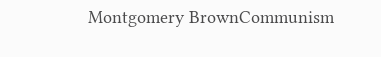Montgomery BrownCommunism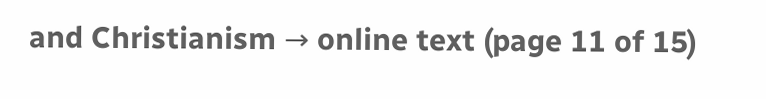and Christianism → online text (page 11 of 15)